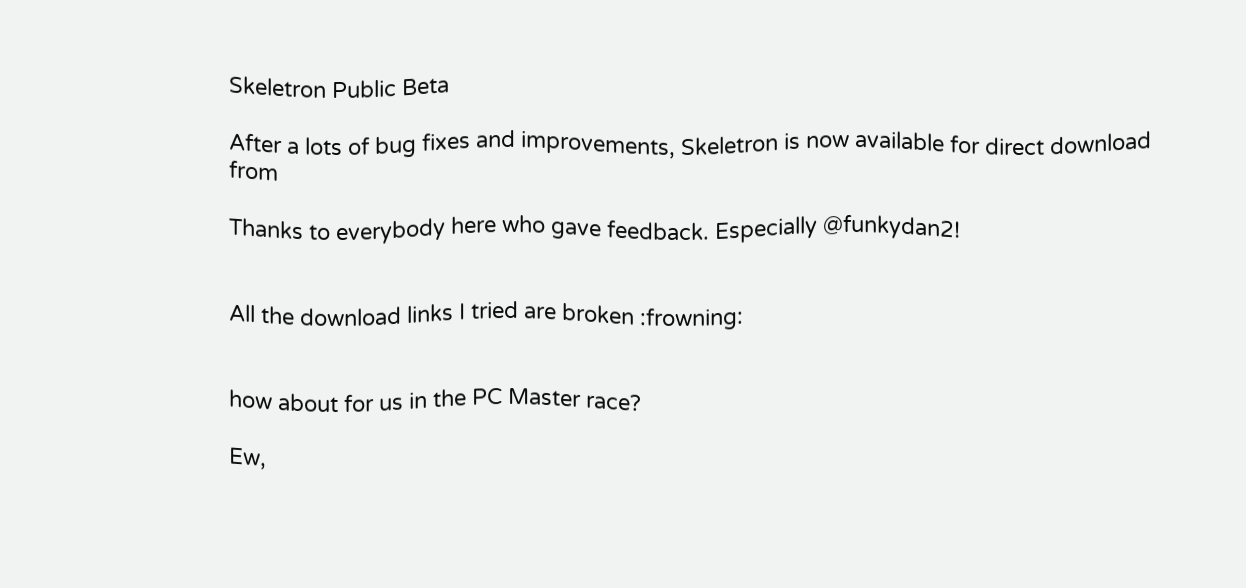Skeletron Public Beta

After a lots of bug fixes and improvements, Skeletron is now available for direct download from

Thanks to everybody here who gave feedback. Especially @funkydan2!


All the download links I tried are broken :frowning:


how about for us in the PC Master race?

Ew,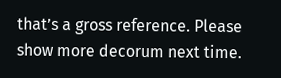that’s a gross reference. Please show more decorum next time.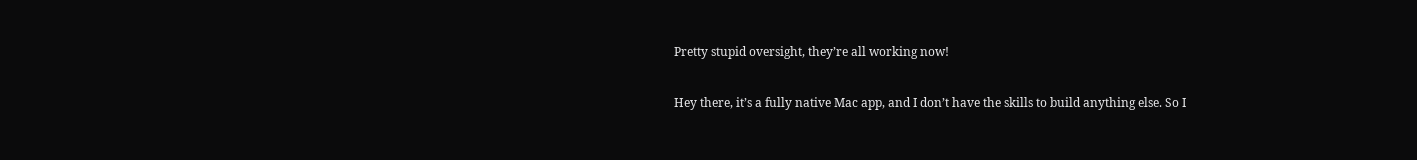Pretty stupid oversight, they’re all working now!

Hey there, it’s a fully native Mac app, and I don’t have the skills to build anything else. So I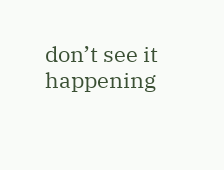don’t see it happening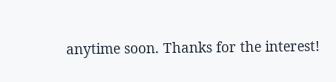anytime soon. Thanks for the interest!